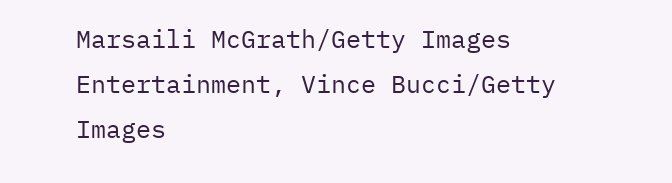Marsaili McGrath/Getty Images Entertainment, Vince Bucci/Getty Images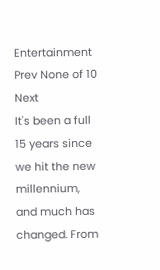Entertainment
Prev None of 10 Next
It's been a full 15 years since we hit the new millennium, and much has changed. From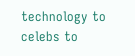technology to celebs to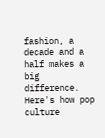fashion, a decade and a half makes a big difference. Here's how pop culture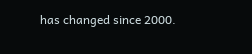has changed since 2000.